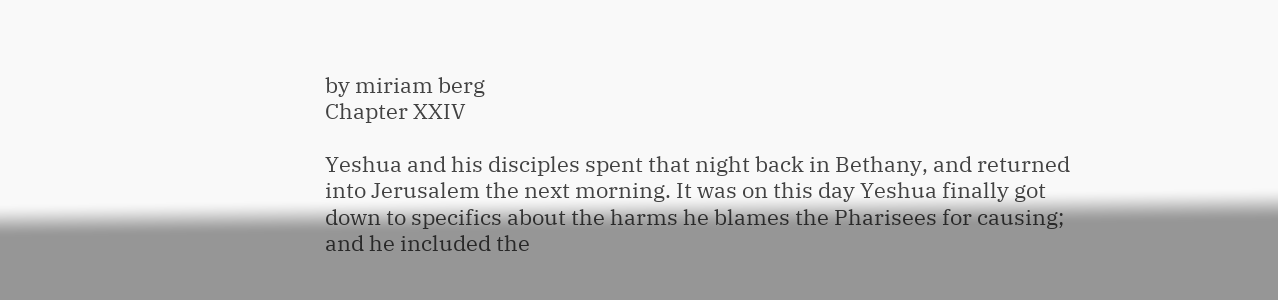by miriam berg
Chapter XXIV

Yeshua and his disciples spent that night back in Bethany, and returned into Jerusalem the next morning. It was on this day Yeshua finally got down to specifics about the harms he blames the Pharisees for causing; and he included the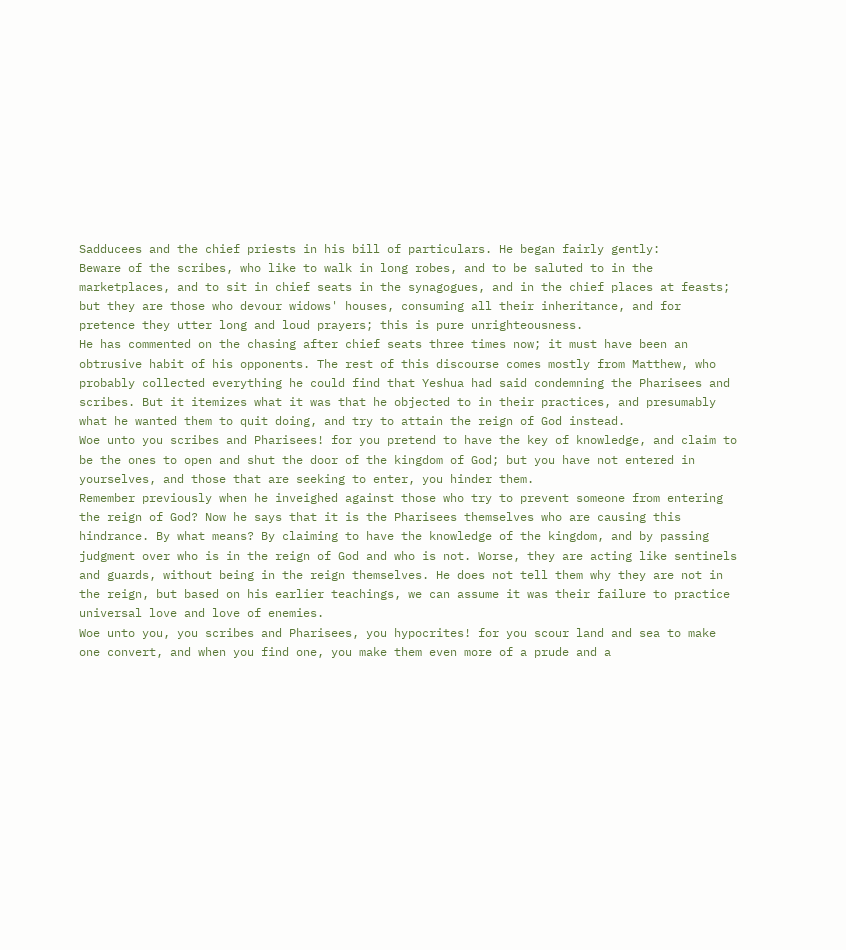Sadducees and the chief priests in his bill of particulars. He began fairly gently:
Beware of the scribes, who like to walk in long robes, and to be saluted to in the marketplaces, and to sit in chief seats in the synagogues, and in the chief places at feasts; but they are those who devour widows' houses, consuming all their inheritance, and for pretence they utter long and loud prayers; this is pure unrighteousness.
He has commented on the chasing after chief seats three times now; it must have been an obtrusive habit of his opponents. The rest of this discourse comes mostly from Matthew, who probably collected everything he could find that Yeshua had said condemning the Pharisees and scribes. But it itemizes what it was that he objected to in their practices, and presumably what he wanted them to quit doing, and try to attain the reign of God instead.
Woe unto you scribes and Pharisees! for you pretend to have the key of knowledge, and claim to be the ones to open and shut the door of the kingdom of God; but you have not entered in yourselves, and those that are seeking to enter, you hinder them.
Remember previously when he inveighed against those who try to prevent someone from entering the reign of God? Now he says that it is the Pharisees themselves who are causing this hindrance. By what means? By claiming to have the knowledge of the kingdom, and by passing judgment over who is in the reign of God and who is not. Worse, they are acting like sentinels and guards, without being in the reign themselves. He does not tell them why they are not in the reign, but based on his earlier teachings, we can assume it was their failure to practice universal love and love of enemies.
Woe unto you, you scribes and Pharisees, you hypocrites! for you scour land and sea to make one convert, and when you find one, you make them even more of a prude and a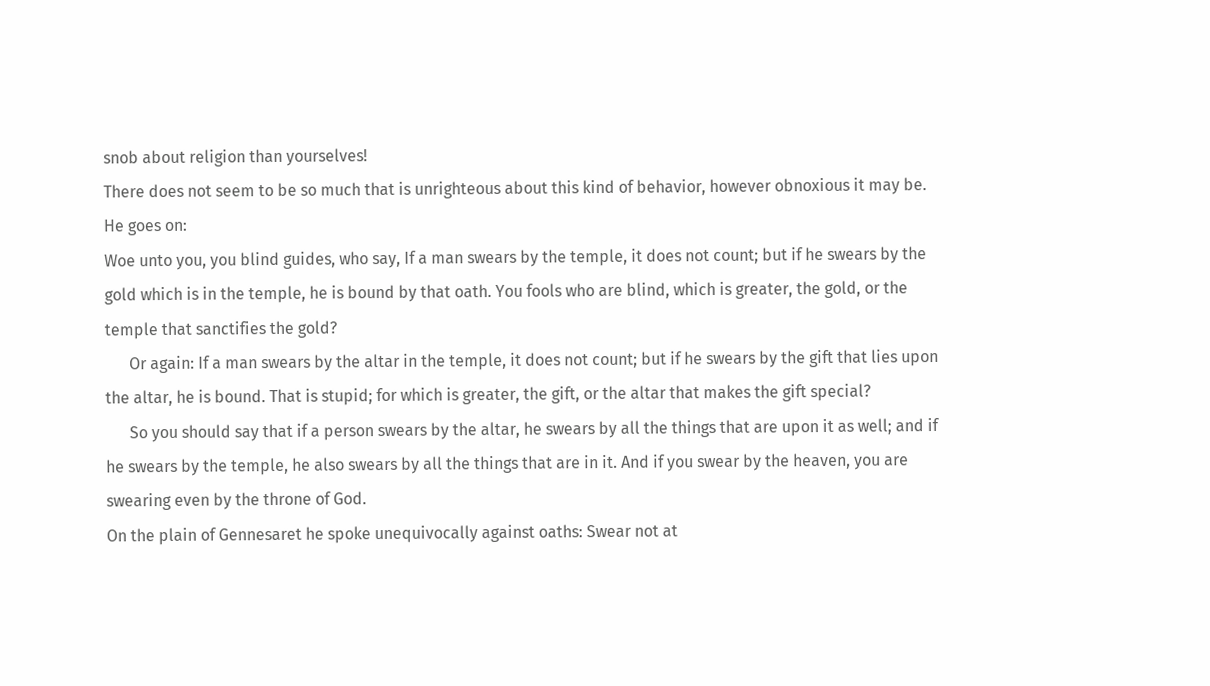snob about religion than yourselves!
There does not seem to be so much that is unrighteous about this kind of behavior, however obnoxious it may be. He goes on:
Woe unto you, you blind guides, who say, If a man swears by the temple, it does not count; but if he swears by the gold which is in the temple, he is bound by that oath. You fools who are blind, which is greater, the gold, or the temple that sanctifies the gold?
      Or again: If a man swears by the altar in the temple, it does not count; but if he swears by the gift that lies upon the altar, he is bound. That is stupid; for which is greater, the gift, or the altar that makes the gift special?
      So you should say that if a person swears by the altar, he swears by all the things that are upon it as well; and if he swears by the temple, he also swears by all the things that are in it. And if you swear by the heaven, you are swearing even by the throne of God.
On the plain of Gennesaret he spoke unequivocally against oaths: Swear not at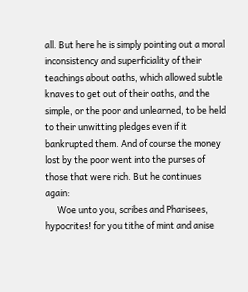all. But here he is simply pointing out a moral inconsistency and superficiality of their teachings about oaths, which allowed subtle knaves to get out of their oaths, and the simple, or the poor and unlearned, to be held to their unwitting pledges even if it bankrupted them. And of course the money lost by the poor went into the purses of those that were rich. But he continues again:
      Woe unto you, scribes and Pharisees, hypocrites! for you tithe of mint and anise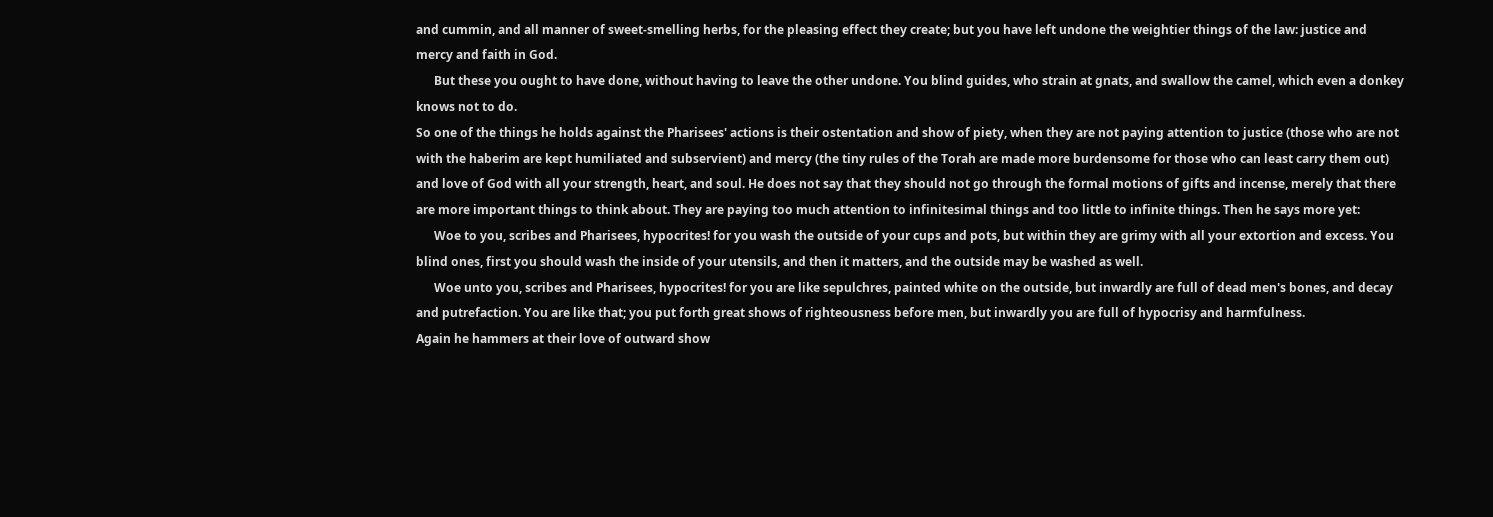and cummin, and all manner of sweet-smelling herbs, for the pleasing effect they create; but you have left undone the weightier things of the law: justice and mercy and faith in God.
      But these you ought to have done, without having to leave the other undone. You blind guides, who strain at gnats, and swallow the camel, which even a donkey knows not to do.
So one of the things he holds against the Pharisees' actions is their ostentation and show of piety, when they are not paying attention to justice (those who are not with the haberim are kept humiliated and subservient) and mercy (the tiny rules of the Torah are made more burdensome for those who can least carry them out) and love of God with all your strength, heart, and soul. He does not say that they should not go through the formal motions of gifts and incense, merely that there are more important things to think about. They are paying too much attention to infinitesimal things and too little to infinite things. Then he says more yet:
      Woe to you, scribes and Pharisees, hypocrites! for you wash the outside of your cups and pots, but within they are grimy with all your extortion and excess. You blind ones, first you should wash the inside of your utensils, and then it matters, and the outside may be washed as well.
      Woe unto you, scribes and Pharisees, hypocrites! for you are like sepulchres, painted white on the outside, but inwardly are full of dead men's bones, and decay and putrefaction. You are like that; you put forth great shows of righteousness before men, but inwardly you are full of hypocrisy and harmfulness.
Again he hammers at their love of outward show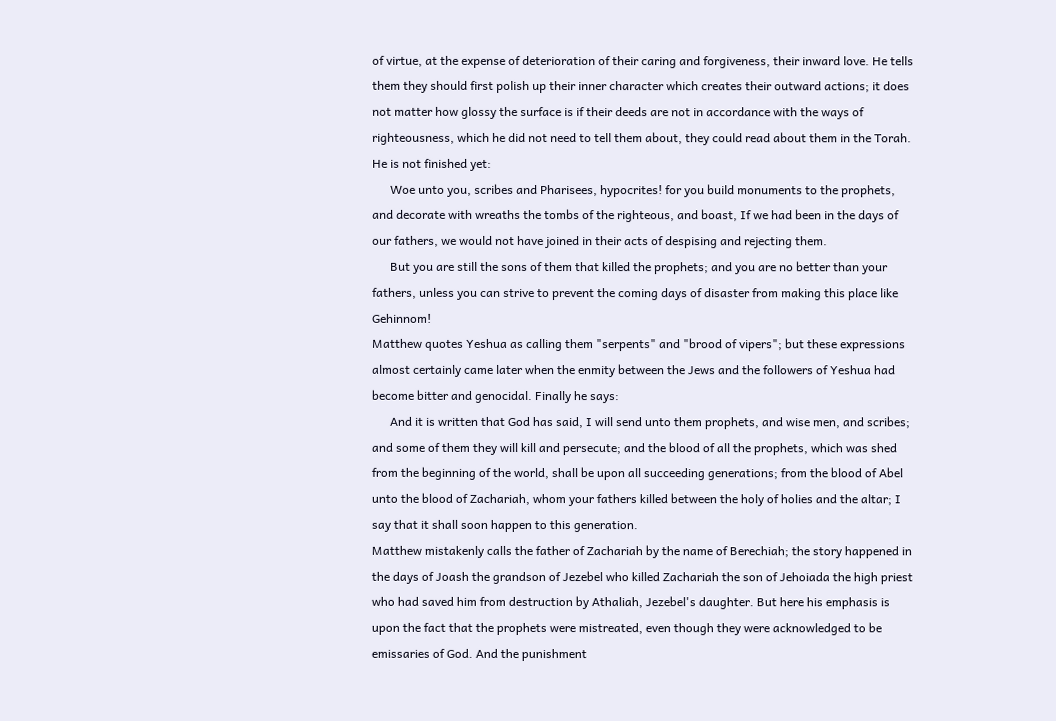of virtue, at the expense of deterioration of their caring and forgiveness, their inward love. He tells them they should first polish up their inner character which creates their outward actions; it does not matter how glossy the surface is if their deeds are not in accordance with the ways of righteousness, which he did not need to tell them about, they could read about them in the Torah. He is not finished yet:
      Woe unto you, scribes and Pharisees, hypocrites! for you build monuments to the prophets, and decorate with wreaths the tombs of the righteous, and boast, If we had been in the days of our fathers, we would not have joined in their acts of despising and rejecting them.
      But you are still the sons of them that killed the prophets; and you are no better than your fathers, unless you can strive to prevent the coming days of disaster from making this place like Gehinnom!
Matthew quotes Yeshua as calling them "serpents" and "brood of vipers"; but these expressions almost certainly came later when the enmity between the Jews and the followers of Yeshua had become bitter and genocidal. Finally he says:
      And it is written that God has said, I will send unto them prophets, and wise men, and scribes; and some of them they will kill and persecute; and the blood of all the prophets, which was shed from the beginning of the world, shall be upon all succeeding generations; from the blood of Abel unto the blood of Zachariah, whom your fathers killed between the holy of holies and the altar; I say that it shall soon happen to this generation.
Matthew mistakenly calls the father of Zachariah by the name of Berechiah; the story happened in the days of Joash the grandson of Jezebel who killed Zachariah the son of Jehoiada the high priest who had saved him from destruction by Athaliah, Jezebel's daughter. But here his emphasis is upon the fact that the prophets were mistreated, even though they were acknowledged to be emissaries of God. And the punishment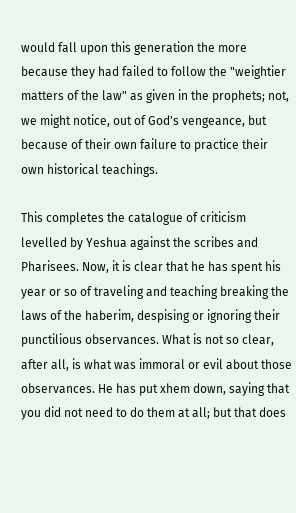would fall upon this generation the more because they had failed to follow the "weightier matters of the law" as given in the prophets; not, we might notice, out of God's vengeance, but because of their own failure to practice their own historical teachings.

This completes the catalogue of criticism levelled by Yeshua against the scribes and Pharisees. Now, it is clear that he has spent his year or so of traveling and teaching breaking the laws of the haberim, despising or ignoring their punctilious observances. What is not so clear, after all, is what was immoral or evil about those observances. He has put xhem down, saying that you did not need to do them at all; but that does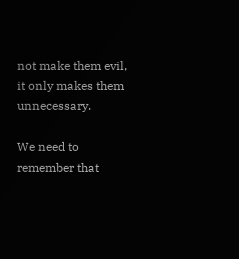not make them evil, it only makes them unnecessary.

We need to remember that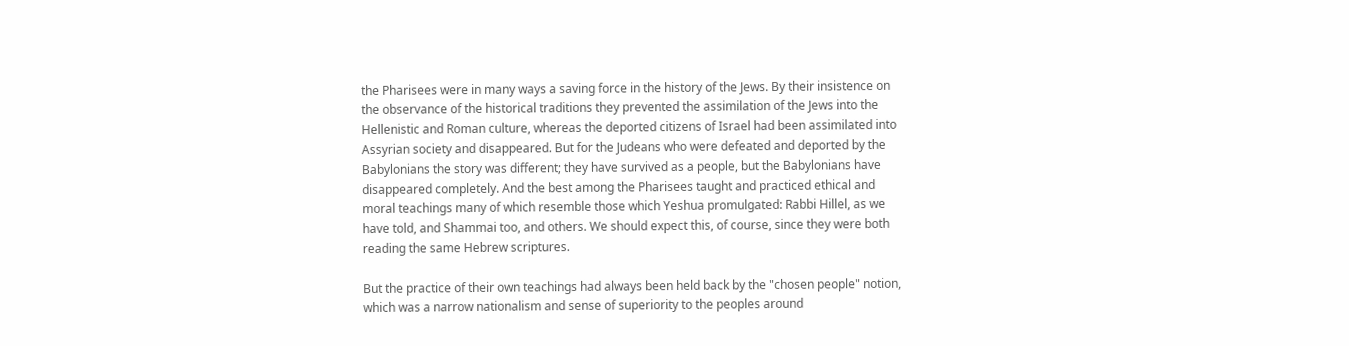the Pharisees were in many ways a saving force in the history of the Jews. By their insistence on the observance of the historical traditions they prevented the assimilation of the Jews into the Hellenistic and Roman culture, whereas the deported citizens of Israel had been assimilated into Assyrian society and disappeared. But for the Judeans who were defeated and deported by the Babylonians the story was different; they have survived as a people, but the Babylonians have disappeared completely. And the best among the Pharisees taught and practiced ethical and moral teachings many of which resemble those which Yeshua promulgated: Rabbi Hillel, as we have told, and Shammai too, and others. We should expect this, of course, since they were both reading the same Hebrew scriptures.

But the practice of their own teachings had always been held back by the "chosen people" notion, which was a narrow nationalism and sense of superiority to the peoples around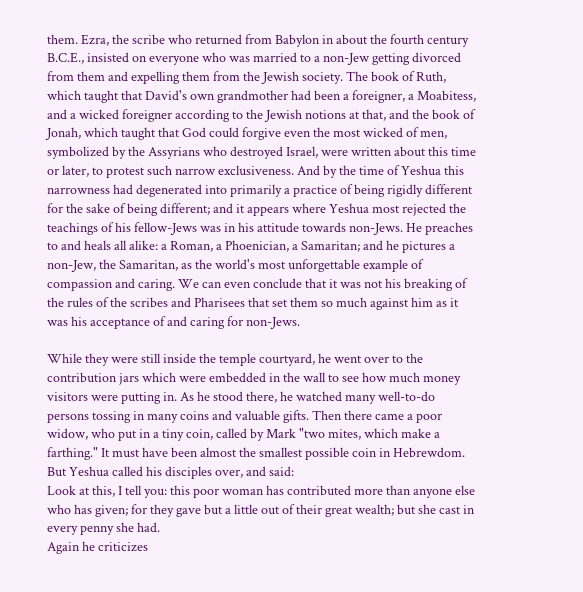them. Ezra, the scribe who returned from Babylon in about the fourth century B.C.E., insisted on everyone who was married to a non-Jew getting divorced from them and expelling them from the Jewish society. The book of Ruth, which taught that David's own grandmother had been a foreigner, a Moabitess, and a wicked foreigner according to the Jewish notions at that, and the book of Jonah, which taught that God could forgive even the most wicked of men, symbolized by the Assyrians who destroyed Israel, were written about this time or later, to protest such narrow exclusiveness. And by the time of Yeshua this narrowness had degenerated into primarily a practice of being rigidly different for the sake of being different; and it appears where Yeshua most rejected the teachings of his fellow-Jews was in his attitude towards non-Jews. He preaches to and heals all alike: a Roman, a Phoenician, a Samaritan; and he pictures a non-Jew, the Samaritan, as the world's most unforgettable example of compassion and caring. We can even conclude that it was not his breaking of the rules of the scribes and Pharisees that set them so much against him as it was his acceptance of and caring for non-Jews.

While they were still inside the temple courtyard, he went over to the contribution jars which were embedded in the wall to see how much money visitors were putting in. As he stood there, he watched many well-to-do persons tossing in many coins and valuable gifts. Then there came a poor widow, who put in a tiny coin, called by Mark "two mites, which make a farthing." It must have been almost the smallest possible coin in Hebrewdom. But Yeshua called his disciples over, and said:
Look at this, I tell you: this poor woman has contributed more than anyone else who has given; for they gave but a little out of their great wealth; but she cast in every penny she had.
Again he criticizes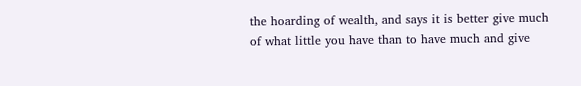the hoarding of wealth, and says it is better give much of what little you have than to have much and give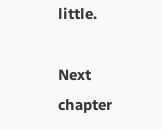little.

Next chapter